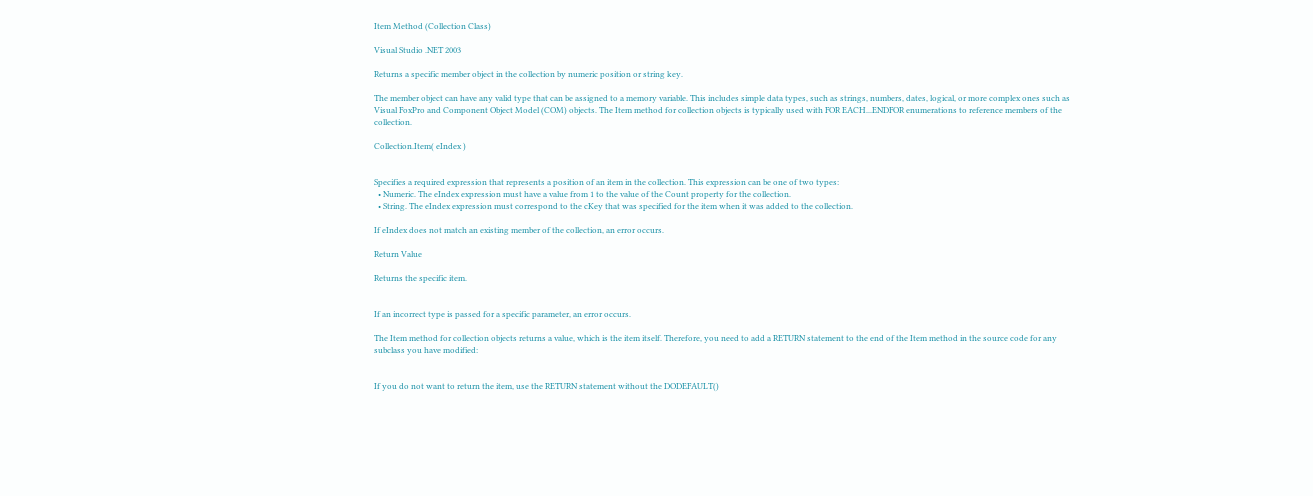Item Method (Collection Class)

Visual Studio .NET 2003

Returns a specific member object in the collection by numeric position or string key.

The member object can have any valid type that can be assigned to a memory variable. This includes simple data types, such as strings, numbers, dates, logical, or more complex ones such as Visual FoxPro and Component Object Model (COM) objects. The Item method for collection objects is typically used with FOR EACH...ENDFOR enumerations to reference members of the collection.

Collection.Item( eIndex )


Specifies a required expression that represents a position of an item in the collection. This expression can be one of two types:
  • Numeric. The eIndex expression must have a value from 1 to the value of the Count property for the collection.
  • String. The eIndex expression must correspond to the cKey that was specified for the item when it was added to the collection.

If eIndex does not match an existing member of the collection, an error occurs.

Return Value

Returns the specific item.


If an incorrect type is passed for a specific parameter, an error occurs.

The Item method for collection objects returns a value, which is the item itself. Therefore, you need to add a RETURN statement to the end of the Item method in the source code for any subclass you have modified:


If you do not want to return the item, use the RETURN statement without the DODEFAULT()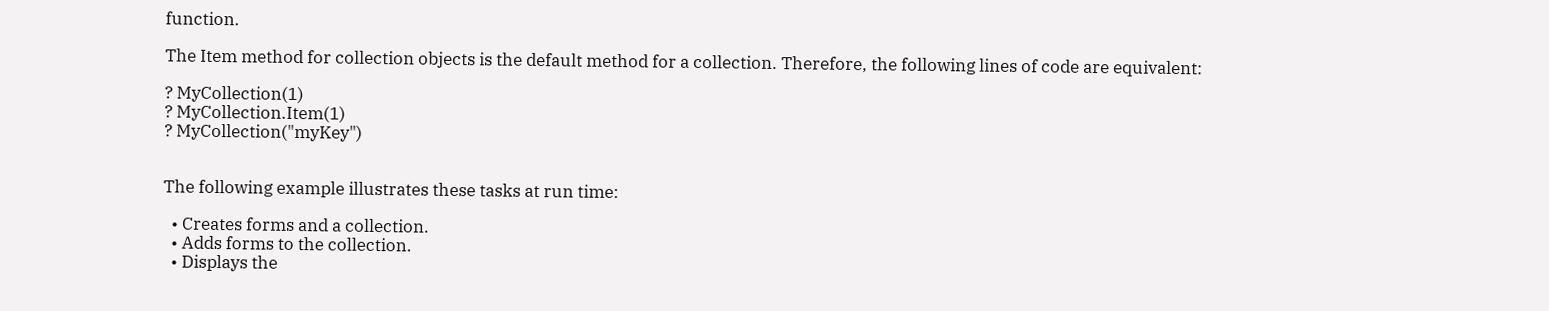function.

The Item method for collection objects is the default method for a collection. Therefore, the following lines of code are equivalent:

? MyCollection(1)
? MyCollection.Item(1)
? MyCollection("myKey")


The following example illustrates these tasks at run time:

  • Creates forms and a collection.
  • Adds forms to the collection.
  • Displays the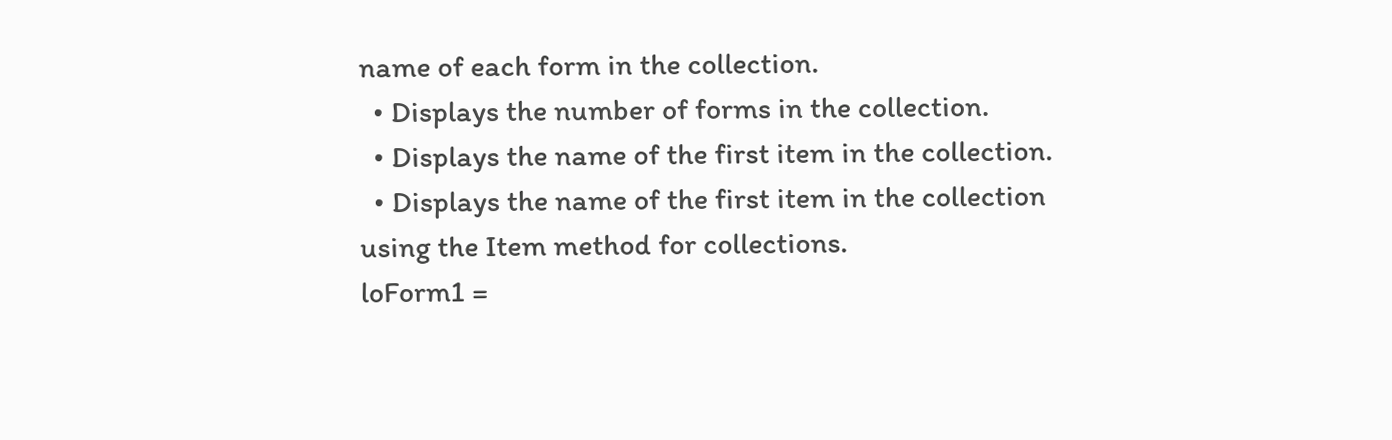name of each form in the collection.
  • Displays the number of forms in the collection.
  • Displays the name of the first item in the collection.
  • Displays the name of the first item in the collection using the Item method for collections.
loForm1 =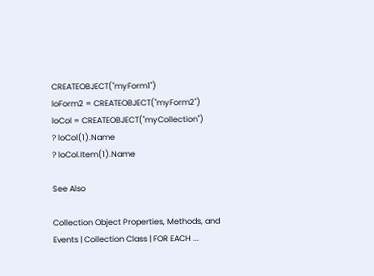CREATEOBJECT("myForm1")
loForm2 = CREATEOBJECT("myForm2")
loCol = CREATEOBJECT("myCollection")
? loCol(1).Name
? loCol.Item(1).Name

See Also

Collection Object Properties, Methods, and Events | Collection Class | FOR EACH ...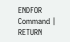ENDFOR Command | RETURN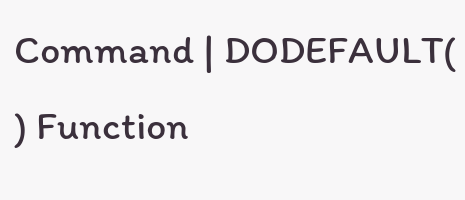Command | DODEFAULT( ) Function